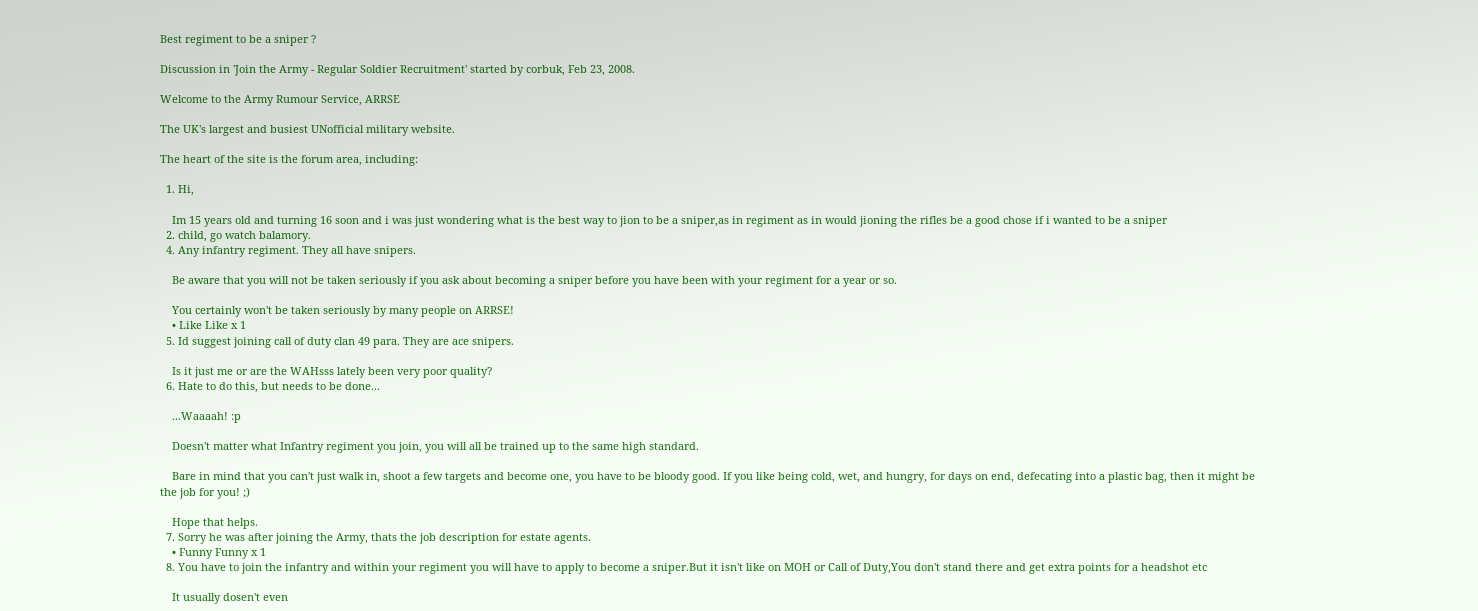Best regiment to be a sniper ?

Discussion in 'Join the Army - Regular Soldier Recruitment' started by corbuk, Feb 23, 2008.

Welcome to the Army Rumour Service, ARRSE

The UK's largest and busiest UNofficial military website.

The heart of the site is the forum area, including:

  1. Hi,

    Im 15 years old and turning 16 soon and i was just wondering what is the best way to jion to be a sniper,as in regiment as in would jioning the rifles be a good chose if i wanted to be a sniper
  2. child, go watch balamory.
  4. Any infantry regiment. They all have snipers.

    Be aware that you will not be taken seriously if you ask about becoming a sniper before you have been with your regiment for a year or so.

    You certainly won't be taken seriously by many people on ARRSE!
    • Like Like x 1
  5. Id suggest joining call of duty clan 49 para. They are ace snipers.

    Is it just me or are the WAHsss lately been very poor quality?
  6. Hate to do this, but needs to be done...

    ...Waaaah! :p

    Doesn't matter what Infantry regiment you join, you will all be trained up to the same high standard.

    Bare in mind that you can't just walk in, shoot a few targets and become one, you have to be bloody good. If you like being cold, wet, and hungry, for days on end, defecating into a plastic bag, then it might be the job for you! ;)

    Hope that helps.
  7. Sorry he was after joining the Army, thats the job description for estate agents.
    • Funny Funny x 1
  8. You have to join the infantry and within your regiment you will have to apply to become a sniper.But it isn't like on MOH or Call of Duty,You don't stand there and get extra points for a headshot etc

    It usually dosen't even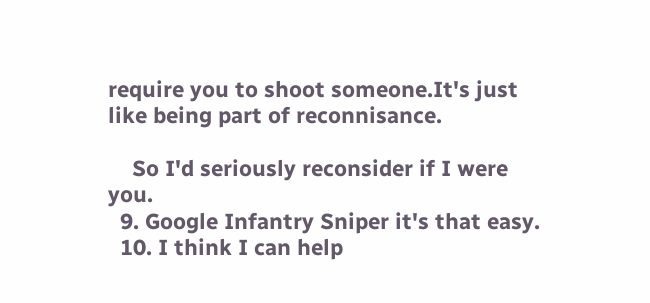require you to shoot someone.It's just like being part of reconnisance.

    So I'd seriously reconsider if I were you.
  9. Google Infantry Sniper it's that easy.
  10. I think I can help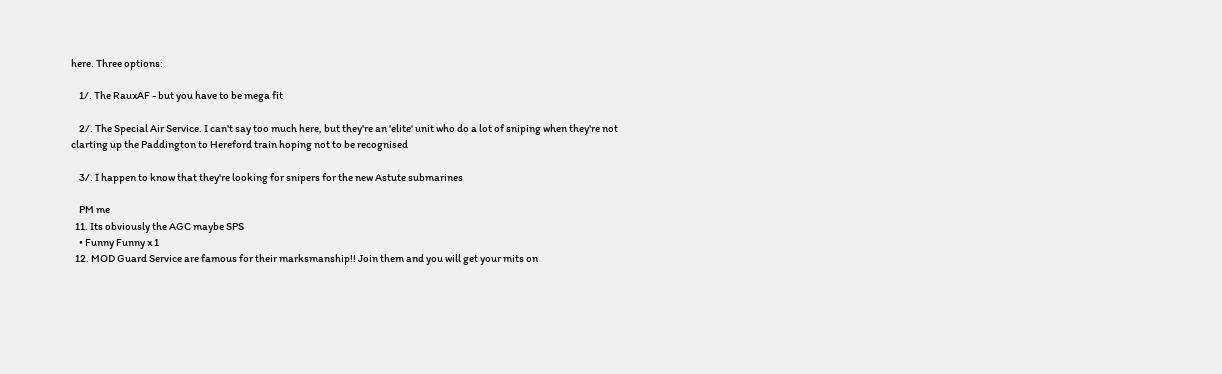here. Three options:

    1/. The RauxAF - but you have to be mega fit

    2/. The Special Air Service. I can't say too much here, but they're an 'elite' unit who do a lot of sniping when they're not clarting up the Paddington to Hereford train hoping not to be recognised

    3/. I happen to know that they're looking for snipers for the new Astute submarines

    PM me
  11. Its obviously the AGC maybe SPS
    • Funny Funny x 1
  12. MOD Guard Service are famous for their marksmanship!! Join them and you will get your mits on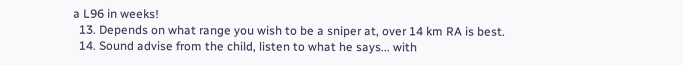a L96 in weeks!
  13. Depends on what range you wish to be a sniper at, over 14 km RA is best.
  14. Sound advise from the child, listen to what he says... with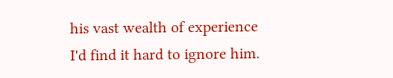his vast wealth of experience I'd find it hard to ignore him.